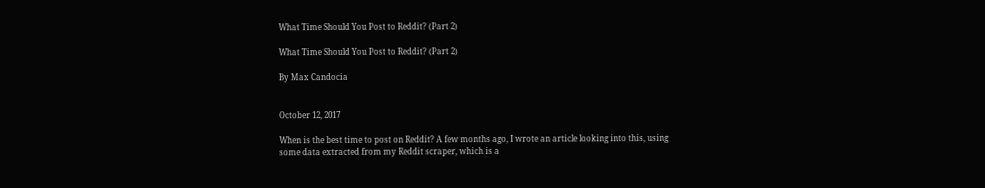What Time Should You Post to Reddit? (Part 2)

What Time Should You Post to Reddit? (Part 2)

By Max Candocia


October 12, 2017

When is the best time to post on Reddit? A few months ago, I wrote an article looking into this, using some data extracted from my Reddit scraper, which is a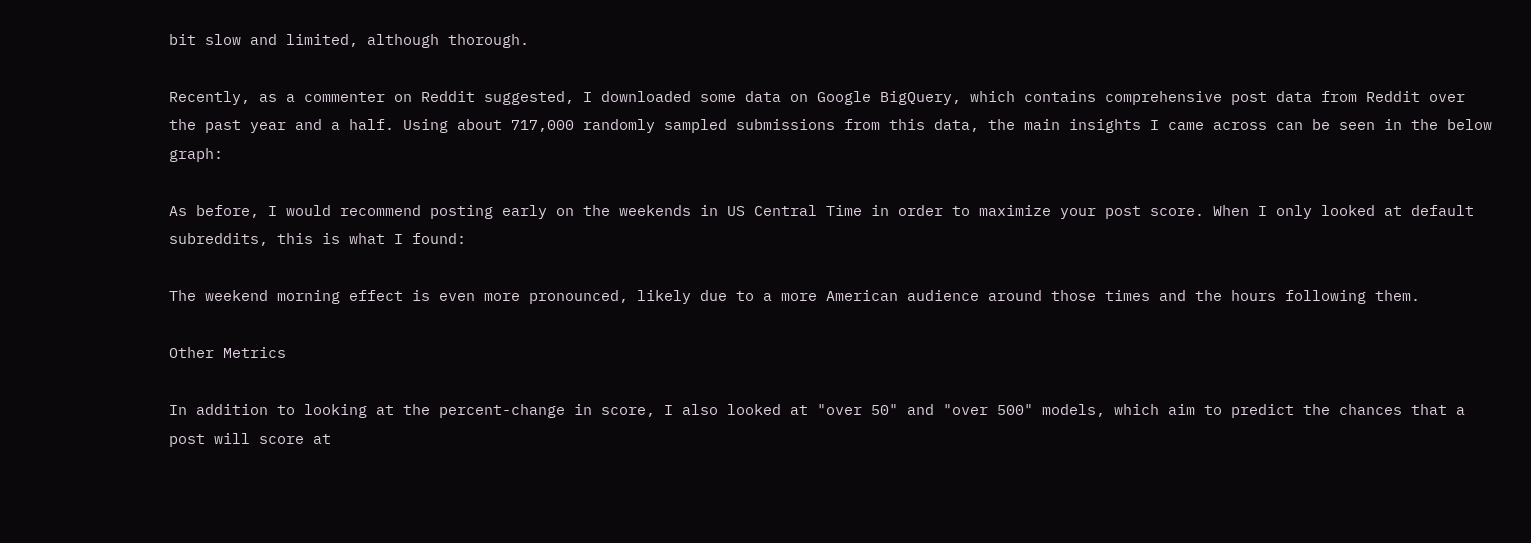bit slow and limited, although thorough.

Recently, as a commenter on Reddit suggested, I downloaded some data on Google BigQuery, which contains comprehensive post data from Reddit over the past year and a half. Using about 717,000 randomly sampled submissions from this data, the main insights I came across can be seen in the below graph:

As before, I would recommend posting early on the weekends in US Central Time in order to maximize your post score. When I only looked at default subreddits, this is what I found:

The weekend morning effect is even more pronounced, likely due to a more American audience around those times and the hours following them.

Other Metrics

In addition to looking at the percent-change in score, I also looked at "over 50" and "over 500" models, which aim to predict the chances that a post will score at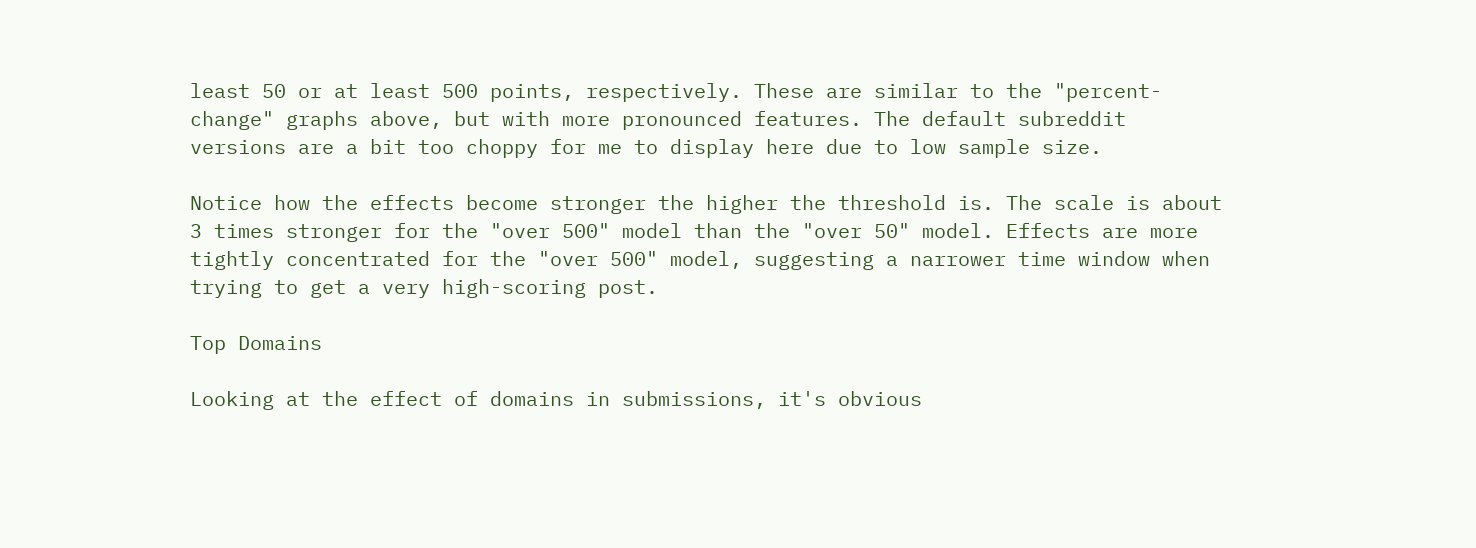least 50 or at least 500 points, respectively. These are similar to the "percent-change" graphs above, but with more pronounced features. The default subreddit versions are a bit too choppy for me to display here due to low sample size.

Notice how the effects become stronger the higher the threshold is. The scale is about 3 times stronger for the "over 500" model than the "over 50" model. Effects are more tightly concentrated for the "over 500" model, suggesting a narrower time window when trying to get a very high-scoring post.

Top Domains

Looking at the effect of domains in submissions, it's obvious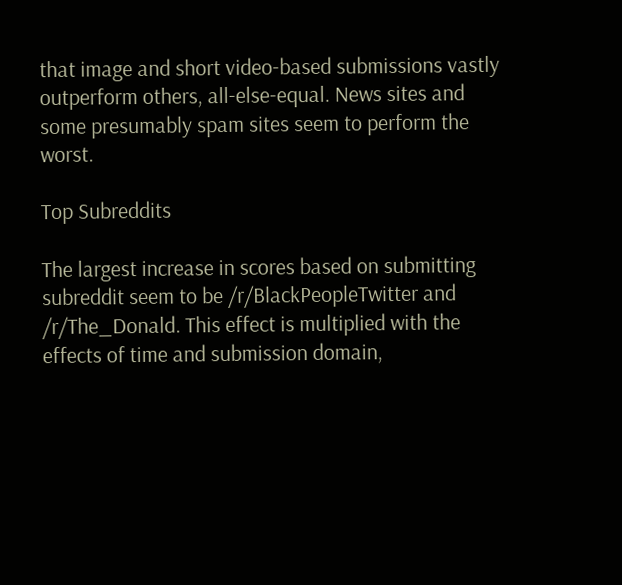that image and short video-based submissions vastly outperform others, all-else-equal. News sites and some presumably spam sites seem to perform the worst.

Top Subreddits

The largest increase in scores based on submitting subreddit seem to be /r/BlackPeopleTwitter and /r/The_Donald. This effect is multiplied with the effects of time and submission domain,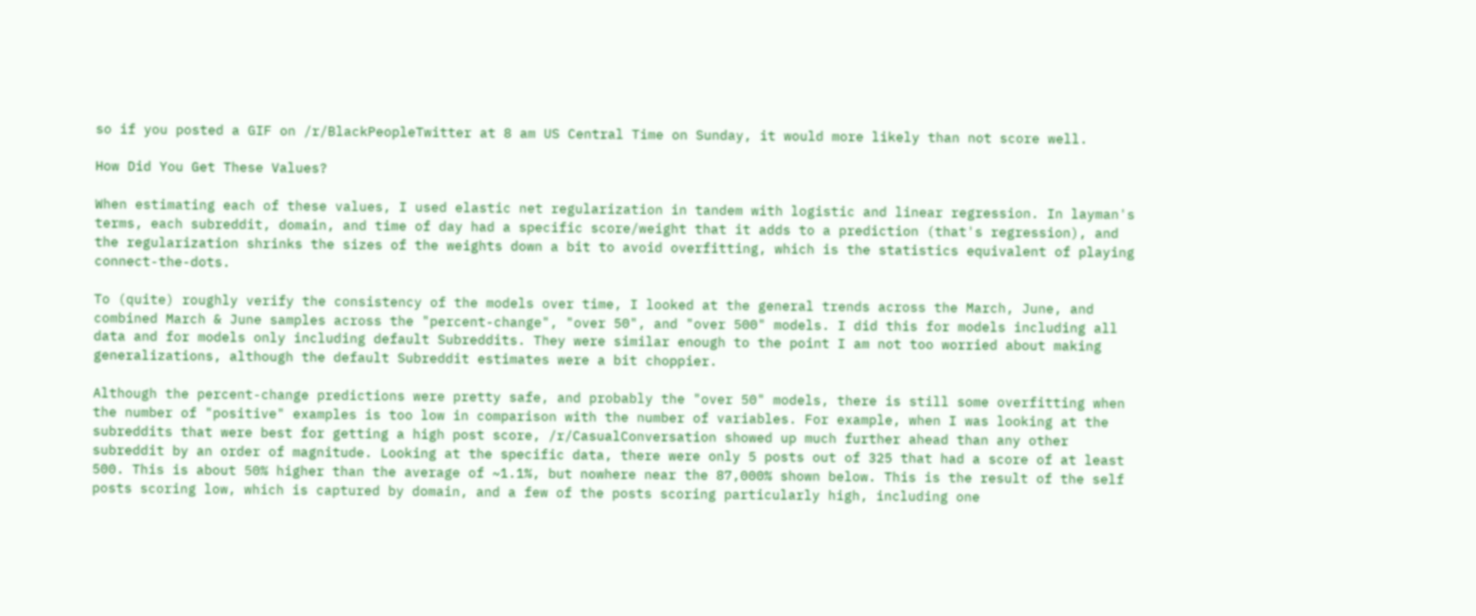so if you posted a GIF on /r/BlackPeopleTwitter at 8 am US Central Time on Sunday, it would more likely than not score well.

How Did You Get These Values?

When estimating each of these values, I used elastic net regularization in tandem with logistic and linear regression. In layman's terms, each subreddit, domain, and time of day had a specific score/weight that it adds to a prediction (that's regression), and the regularization shrinks the sizes of the weights down a bit to avoid overfitting, which is the statistics equivalent of playing connect-the-dots.

To (quite) roughly verify the consistency of the models over time, I looked at the general trends across the March, June, and combined March & June samples across the "percent-change", "over 50", and "over 500" models. I did this for models including all data and for models only including default Subreddits. They were similar enough to the point I am not too worried about making generalizations, although the default Subreddit estimates were a bit choppier.

Although the percent-change predictions were pretty safe, and probably the "over 50" models, there is still some overfitting when the number of "positive" examples is too low in comparison with the number of variables. For example, when I was looking at the subreddits that were best for getting a high post score, /r/CasualConversation showed up much further ahead than any other subreddit by an order of magnitude. Looking at the specific data, there were only 5 posts out of 325 that had a score of at least 500. This is about 50% higher than the average of ~1.1%, but nowhere near the 87,000% shown below. This is the result of the self posts scoring low, which is captured by domain, and a few of the posts scoring particularly high, including one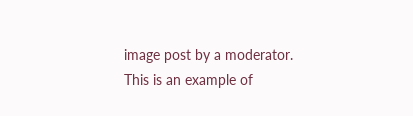image post by a moderator. This is an example of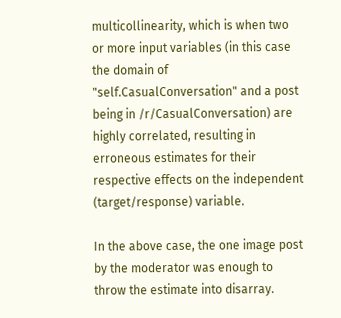multicollinearity, which is when two or more input variables (in this case the domain of "self.CasualConversation" and a post being in /r/CasualConversation) are highly correlated, resulting in erroneous estimates for their respective effects on the independent (target/response) variable.

In the above case, the one image post by the moderator was enough to throw the estimate into disarray.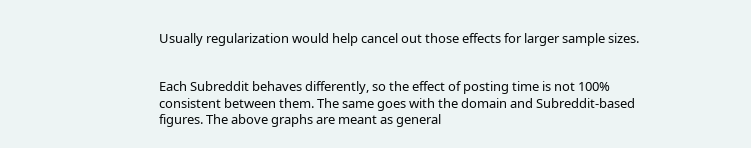Usually regularization would help cancel out those effects for larger sample sizes.


Each Subreddit behaves differently, so the effect of posting time is not 100% consistent between them. The same goes with the domain and Subreddit-based figures. The above graphs are meant as general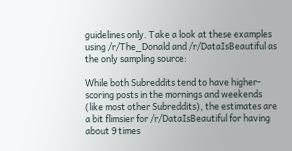guidelines only. Take a look at these examples using /r/The_Donald and /r/DataIsBeautiful as the only sampling source:

While both Subreddits tend to have higher-scoring posts in the mornings and weekends (like most other Subreddits), the estimates are a bit flimsier for /r/DataIsBeautiful for having about 9 times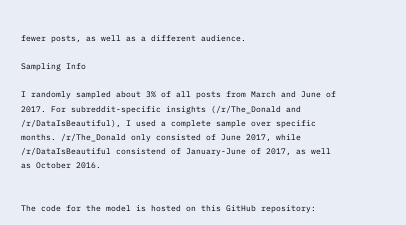fewer posts, as well as a different audience.

Sampling Info

I randomly sampled about 3% of all posts from March and June of 2017. For subreddit-specific insights (/r/The_Donald and /r/DataIsBeautiful), I used a complete sample over specific months. /r/The_Donald only consisted of June 2017, while /r/DataIsBeautiful consistend of January-June of 2017, as well as October 2016.


The code for the model is hosted on this GitHub repository: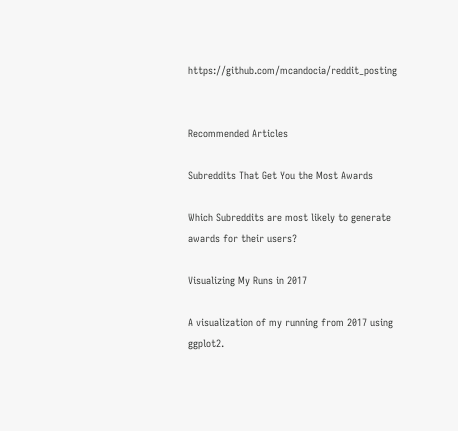https://github.com/mcandocia/reddit_posting


Recommended Articles

Subreddits That Get You the Most Awards

Which Subreddits are most likely to generate awards for their users?

Visualizing My Runs in 2017

A visualization of my running from 2017 using ggplot2.